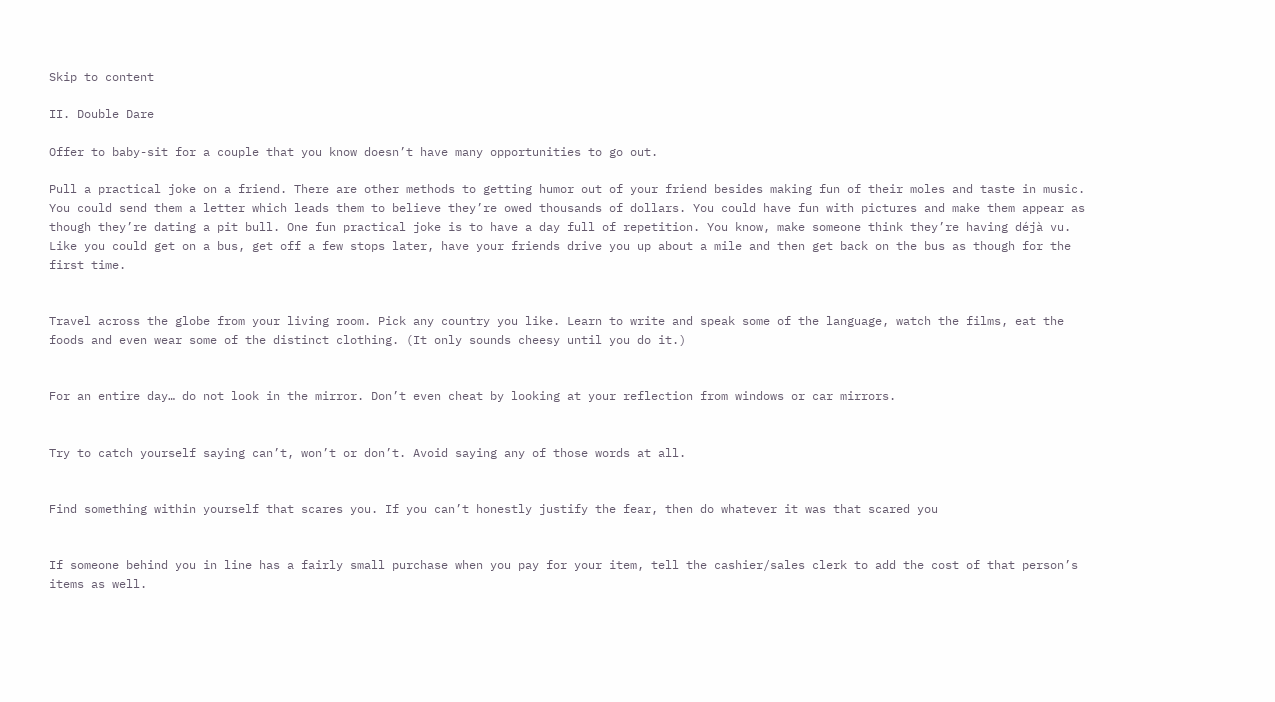Skip to content

II. Double Dare

Offer to baby-sit for a couple that you know doesn’t have many opportunities to go out.

Pull a practical joke on a friend. There are other methods to getting humor out of your friend besides making fun of their moles and taste in music. You could send them a letter which leads them to believe they’re owed thousands of dollars. You could have fun with pictures and make them appear as though they’re dating a pit bull. One fun practical joke is to have a day full of repetition. You know, make someone think they’re having déjà vu. Like you could get on a bus, get off a few stops later, have your friends drive you up about a mile and then get back on the bus as though for the first time.


Travel across the globe from your living room. Pick any country you like. Learn to write and speak some of the language, watch the films, eat the foods and even wear some of the distinct clothing. (It only sounds cheesy until you do it.)


For an entire day… do not look in the mirror. Don’t even cheat by looking at your reflection from windows or car mirrors.


Try to catch yourself saying can’t, won’t or don’t. Avoid saying any of those words at all.


Find something within yourself that scares you. If you can’t honestly justify the fear, then do whatever it was that scared you


If someone behind you in line has a fairly small purchase when you pay for your item, tell the cashier/sales clerk to add the cost of that person’s items as well.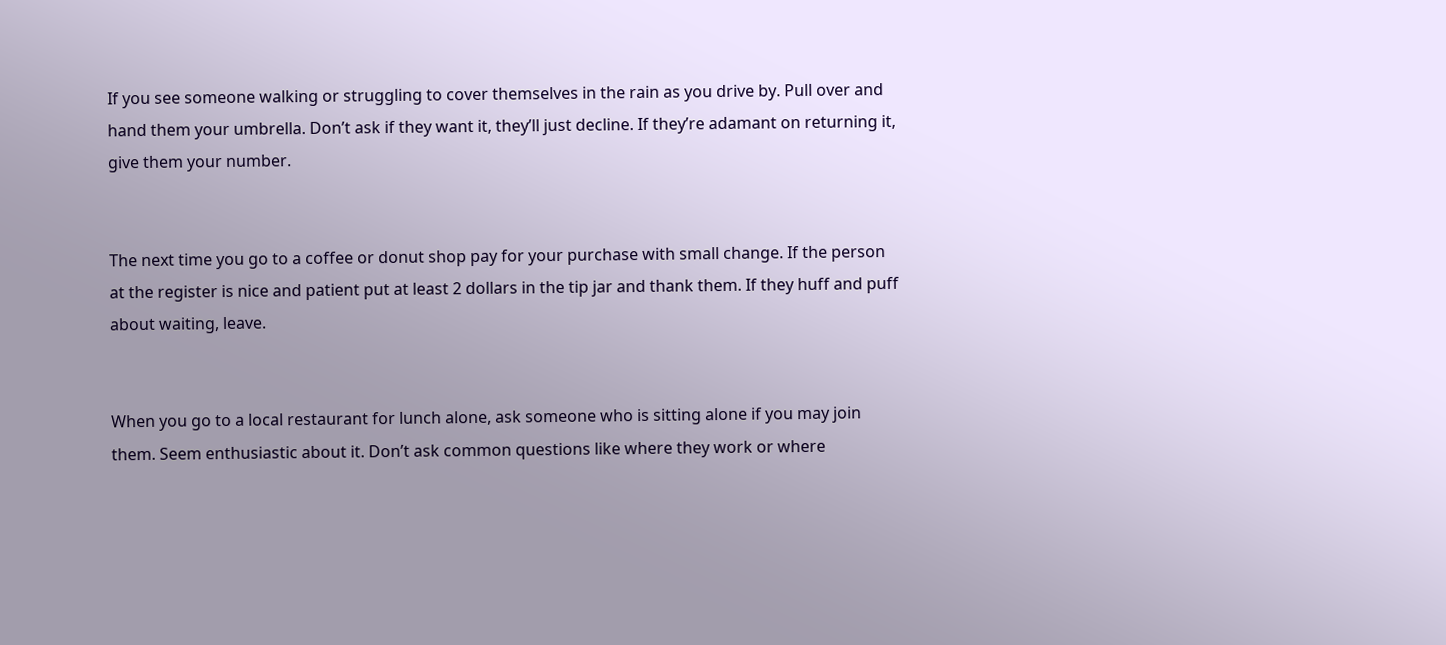If you see someone walking or struggling to cover themselves in the rain as you drive by. Pull over and hand them your umbrella. Don’t ask if they want it, they’ll just decline. If they’re adamant on returning it, give them your number.


The next time you go to a coffee or donut shop pay for your purchase with small change. If the person at the register is nice and patient put at least 2 dollars in the tip jar and thank them. If they huff and puff about waiting, leave.


When you go to a local restaurant for lunch alone, ask someone who is sitting alone if you may join them. Seem enthusiastic about it. Don’t ask common questions like where they work or where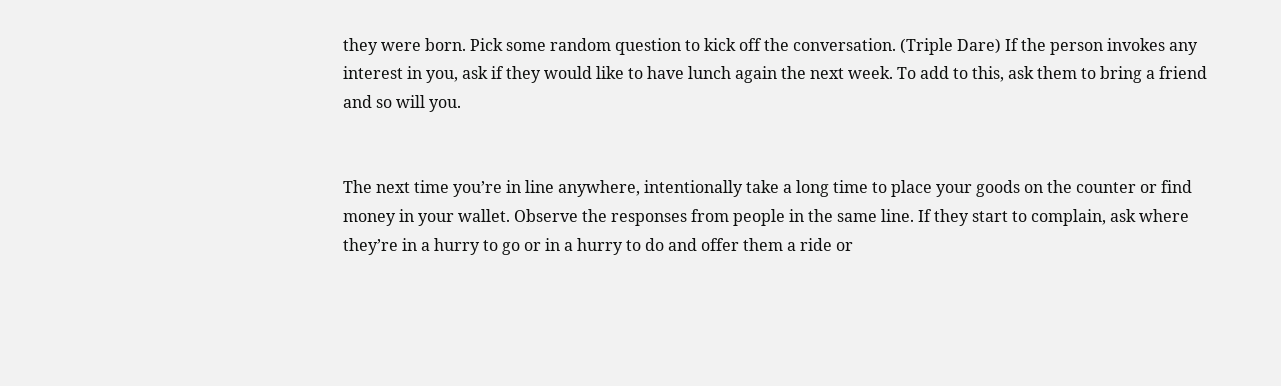they were born. Pick some random question to kick off the conversation. (Triple Dare) If the person invokes any interest in you, ask if they would like to have lunch again the next week. To add to this, ask them to bring a friend and so will you.


The next time you’re in line anywhere, intentionally take a long time to place your goods on the counter or find money in your wallet. Observe the responses from people in the same line. If they start to complain, ask where they’re in a hurry to go or in a hurry to do and offer them a ride or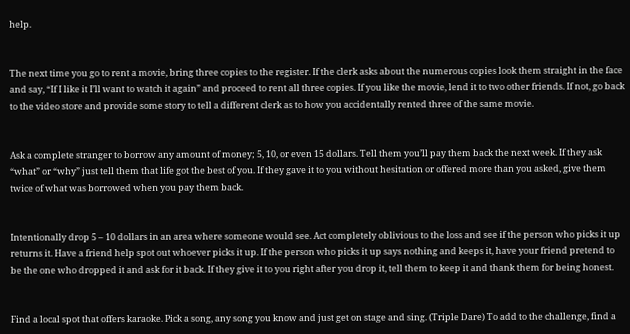help.


The next time you go to rent a movie, bring three copies to the register. If the clerk asks about the numerous copies look them straight in the face and say, “If I like it I’ll want to watch it again” and proceed to rent all three copies. If you like the movie, lend it to two other friends. If not, go back to the video store and provide some story to tell a different clerk as to how you accidentally rented three of the same movie.


Ask a complete stranger to borrow any amount of money; 5, 10, or even 15 dollars. Tell them you’ll pay them back the next week. If they ask “what” or “why” just tell them that life got the best of you. If they gave it to you without hesitation or offered more than you asked, give them twice of what was borrowed when you pay them back.


Intentionally drop 5 – 10 dollars in an area where someone would see. Act completely oblivious to the loss and see if the person who picks it up returns it. Have a friend help spot out whoever picks it up. If the person who picks it up says nothing and keeps it, have your friend pretend to be the one who dropped it and ask for it back. If they give it to you right after you drop it, tell them to keep it and thank them for being honest.


Find a local spot that offers karaoke. Pick a song, any song you know and just get on stage and sing. (Triple Dare) To add to the challenge, find a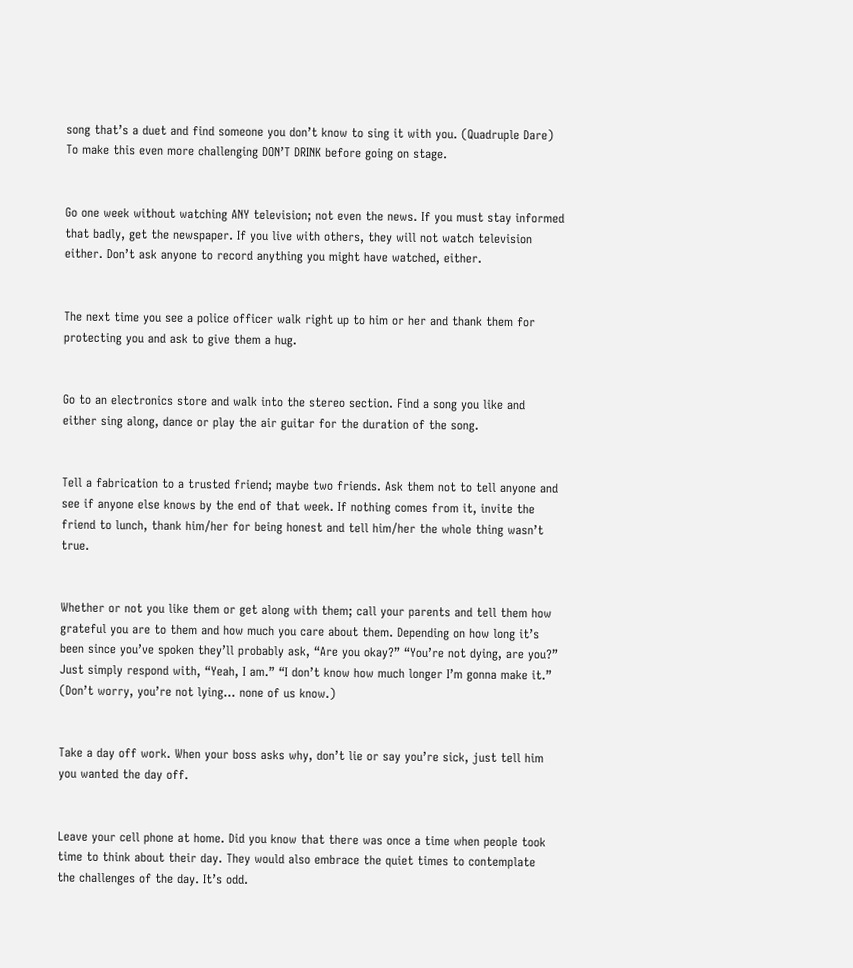song that’s a duet and find someone you don’t know to sing it with you. (Quadruple Dare) To make this even more challenging DON’T DRINK before going on stage.


Go one week without watching ANY television; not even the news. If you must stay informed that badly, get the newspaper. If you live with others, they will not watch television either. Don’t ask anyone to record anything you might have watched, either.


The next time you see a police officer walk right up to him or her and thank them for protecting you and ask to give them a hug.


Go to an electronics store and walk into the stereo section. Find a song you like and either sing along, dance or play the air guitar for the duration of the song.


Tell a fabrication to a trusted friend; maybe two friends. Ask them not to tell anyone and see if anyone else knows by the end of that week. If nothing comes from it, invite the friend to lunch, thank him/her for being honest and tell him/her the whole thing wasn’t true.


Whether or not you like them or get along with them; call your parents and tell them how grateful you are to them and how much you care about them. Depending on how long it’s been since you’ve spoken they’ll probably ask, “Are you okay?” “You’re not dying, are you?” Just simply respond with, “Yeah, I am.” “I don’t know how much longer I’m gonna make it.” (Don’t worry, you’re not lying… none of us know.)


Take a day off work. When your boss asks why, don’t lie or say you’re sick, just tell him you wanted the day off.


Leave your cell phone at home. Did you know that there was once a time when people took time to think about their day. They would also embrace the quiet times to contemplate the challenges of the day. It’s odd.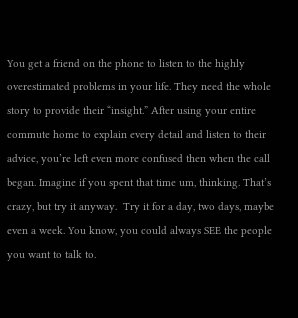You get a friend on the phone to listen to the highly overestimated problems in your life. They need the whole story to provide their “insight.” After using your entire commute home to explain every detail and listen to their advice, you’re left even more confused then when the call began. Imagine if you spent that time um, thinking. That’s crazy, but try it anyway.  Try it for a day, two days, maybe even a week. You know, you could always SEE the people you want to talk to.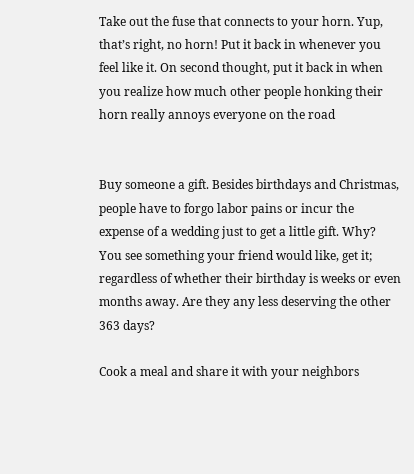Take out the fuse that connects to your horn. Yup, that’s right, no horn! Put it back in whenever you feel like it. On second thought, put it back in when you realize how much other people honking their horn really annoys everyone on the road


Buy someone a gift. Besides birthdays and Christmas, people have to forgo labor pains or incur the expense of a wedding just to get a little gift. Why? You see something your friend would like, get it; regardless of whether their birthday is weeks or even months away. Are they any less deserving the other 363 days?

Cook a meal and share it with your neighbors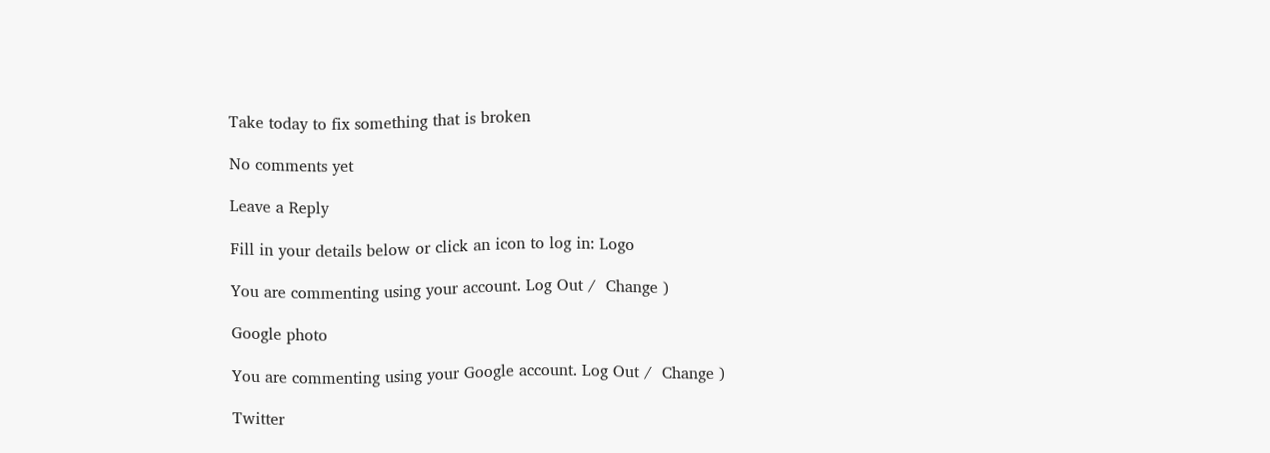Take today to fix something that is broken

No comments yet

Leave a Reply

Fill in your details below or click an icon to log in: Logo

You are commenting using your account. Log Out /  Change )

Google photo

You are commenting using your Google account. Log Out /  Change )

Twitter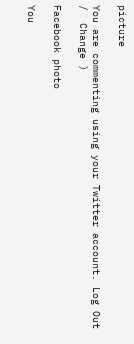picture

You are commenting using your Twitter account. Log Out /  Change )

Facebook photo

You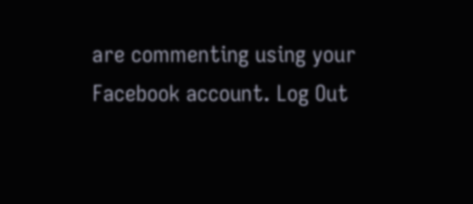are commenting using your Facebook account. Log Out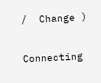/  Change )

Connecting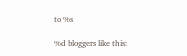to %s

%d bloggers like this: